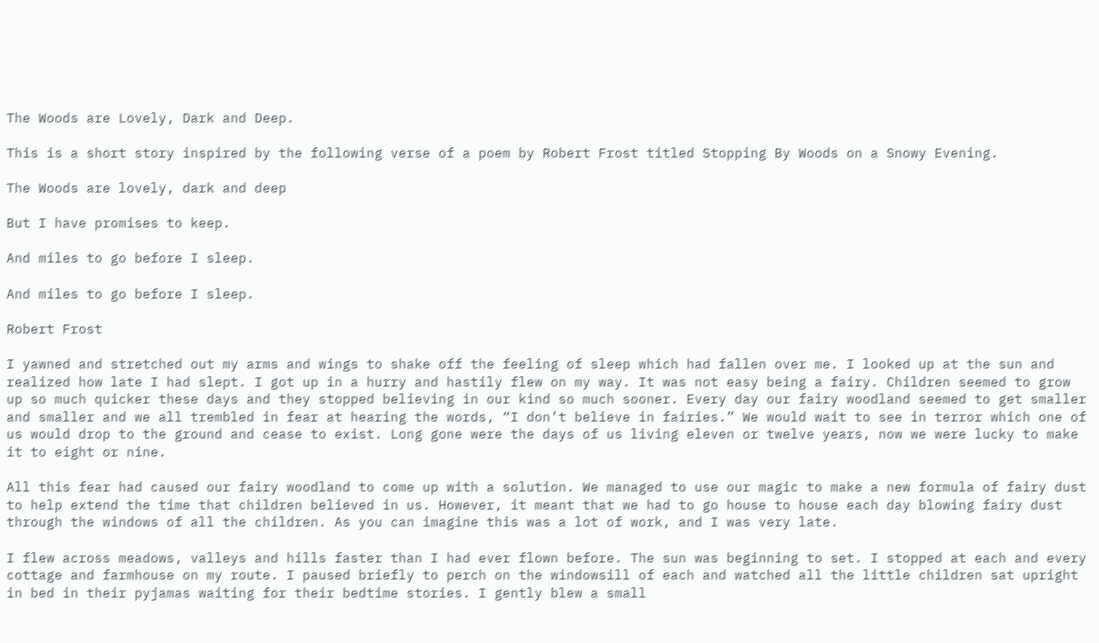The Woods are Lovely, Dark and Deep.

This is a short story inspired by the following verse of a poem by Robert Frost titled Stopping By Woods on a Snowy Evening.

The Woods are lovely, dark and deep

But I have promises to keep.

And miles to go before I sleep.

And miles to go before I sleep.

Robert Frost

I yawned and stretched out my arms and wings to shake off the feeling of sleep which had fallen over me. I looked up at the sun and realized how late I had slept. I got up in a hurry and hastily flew on my way. It was not easy being a fairy. Children seemed to grow up so much quicker these days and they stopped believing in our kind so much sooner. Every day our fairy woodland seemed to get smaller and smaller and we all trembled in fear at hearing the words, “I don’t believe in fairies.” We would wait to see in terror which one of us would drop to the ground and cease to exist. Long gone were the days of us living eleven or twelve years, now we were lucky to make it to eight or nine.

All this fear had caused our fairy woodland to come up with a solution. We managed to use our magic to make a new formula of fairy dust to help extend the time that children believed in us. However, it meant that we had to go house to house each day blowing fairy dust through the windows of all the children. As you can imagine this was a lot of work, and I was very late.

I flew across meadows, valleys and hills faster than I had ever flown before. The sun was beginning to set. I stopped at each and every cottage and farmhouse on my route. I paused briefly to perch on the windowsill of each and watched all the little children sat upright in bed in their pyjamas waiting for their bedtime stories. I gently blew a small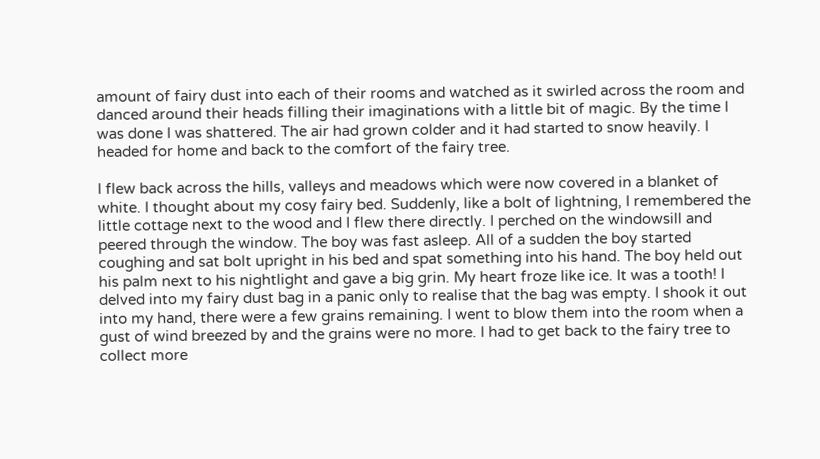amount of fairy dust into each of their rooms and watched as it swirled across the room and danced around their heads filling their imaginations with a little bit of magic. By the time I was done I was shattered. The air had grown colder and it had started to snow heavily. I headed for home and back to the comfort of the fairy tree.

I flew back across the hills, valleys and meadows which were now covered in a blanket of white. I thought about my cosy fairy bed. Suddenly, like a bolt of lightning, I remembered the little cottage next to the wood and I flew there directly. I perched on the windowsill and peered through the window. The boy was fast asleep. All of a sudden the boy started coughing and sat bolt upright in his bed and spat something into his hand. The boy held out his palm next to his nightlight and gave a big grin. My heart froze like ice. It was a tooth! I delved into my fairy dust bag in a panic only to realise that the bag was empty. I shook it out into my hand, there were a few grains remaining. I went to blow them into the room when a gust of wind breezed by and the grains were no more. I had to get back to the fairy tree to collect more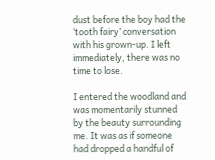dust before the boy had the ‘tooth fairy’ conversation with his grown-up. I left immediately, there was no time to lose.

I entered the woodland and was momentarily stunned by the beauty surrounding me. It was as if someone had dropped a handful of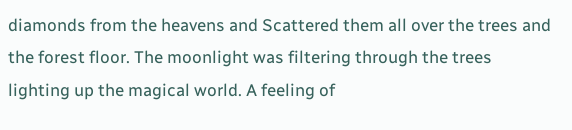diamonds from the heavens and Scattered them all over the trees and the forest floor. The moonlight was filtering through the trees lighting up the magical world. A feeling of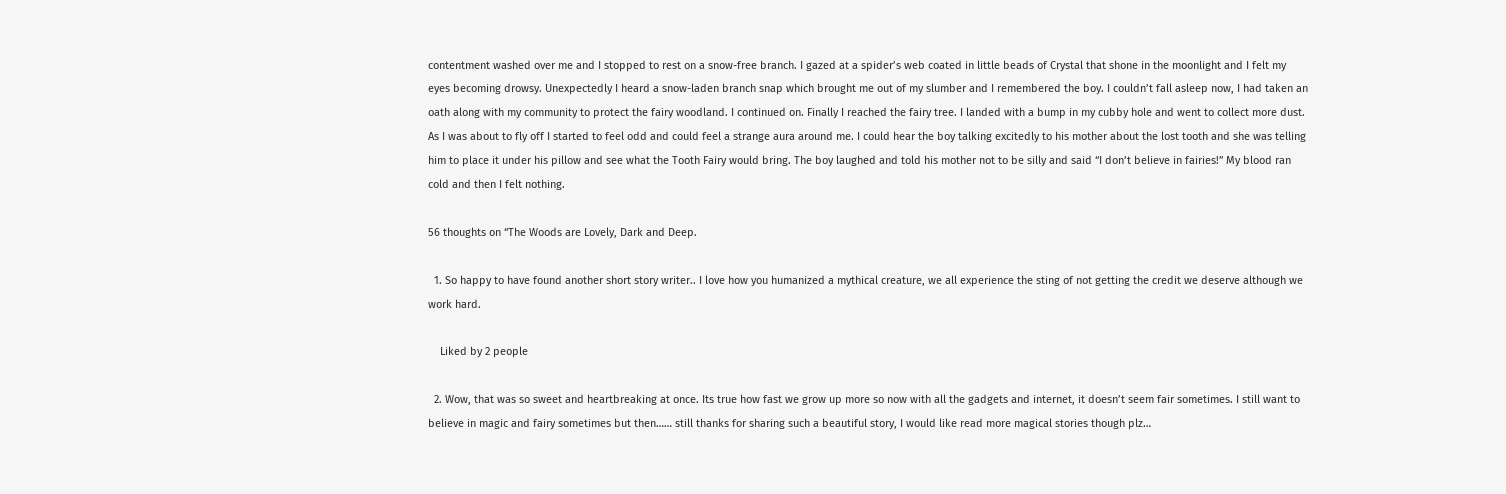contentment washed over me and I stopped to rest on a snow-free branch. I gazed at a spider’s web coated in little beads of Crystal that shone in the moonlight and I felt my eyes becoming drowsy. Unexpectedly I heard a snow-laden branch snap which brought me out of my slumber and I remembered the boy. I couldn’t fall asleep now, I had taken an oath along with my community to protect the fairy woodland. I continued on. Finally I reached the fairy tree. I landed with a bump in my cubby hole and went to collect more dust. As I was about to fly off I started to feel odd and could feel a strange aura around me. I could hear the boy talking excitedly to his mother about the lost tooth and she was telling him to place it under his pillow and see what the Tooth Fairy would bring. The boy laughed and told his mother not to be silly and said “I don’t believe in fairies!” My blood ran cold and then I felt nothing.

56 thoughts on “The Woods are Lovely, Dark and Deep.

  1. So happy to have found another short story writer.. I love how you humanized a mythical creature, we all experience the sting of not getting the credit we deserve although we work hard.

    Liked by 2 people

  2. Wow, that was so sweet and heartbreaking at once. Its true how fast we grow up more so now with all the gadgets and internet, it doesn’t seem fair sometimes. I still want to believe in magic and fairy sometimes but then…… still thanks for sharing such a beautiful story, I would like read more magical stories though plz…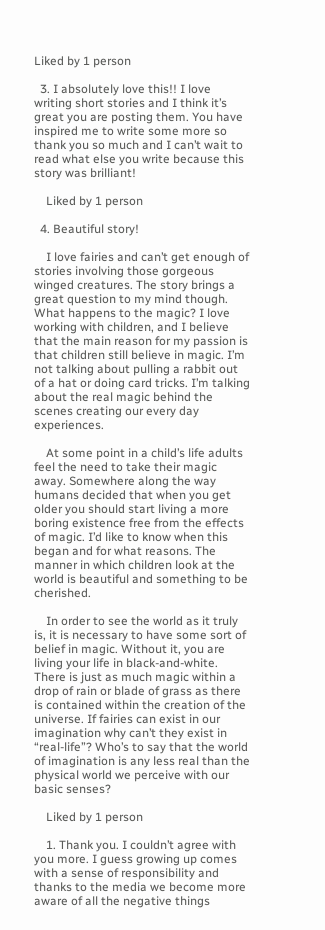Liked by 1 person

  3. I absolutely love this!! I love writing short stories and I think it’s great you are posting them. You have inspired me to write some more so thank you so much and I can’t wait to read what else you write because this story was brilliant!

    Liked by 1 person

  4. Beautiful story!

    I love fairies and can’t get enough of stories involving those gorgeous winged creatures. The story brings a great question to my mind though. What happens to the magic? I love working with children, and I believe that the main reason for my passion is that children still believe in magic. I’m not talking about pulling a rabbit out of a hat or doing card tricks. I’m talking about the real magic behind the scenes creating our every day experiences.

    At some point in a child’s life adults feel the need to take their magic away. Somewhere along the way humans decided that when you get older you should start living a more boring existence free from the effects of magic. I’d like to know when this began and for what reasons. The manner in which children look at the world is beautiful and something to be cherished.

    In order to see the world as it truly is, it is necessary to have some sort of belief in magic. Without it, you are living your life in black-and-white. There is just as much magic within a drop of rain or blade of grass as there is contained within the creation of the universe. If fairies can exist in our imagination why can’t they exist in “real-life”? Who’s to say that the world of imagination is any less real than the physical world we perceive with our basic senses?

    Liked by 1 person

    1. Thank you. I couldn’t agree with you more. I guess growing up comes with a sense of responsibility and thanks to the media we become more aware of all the negative things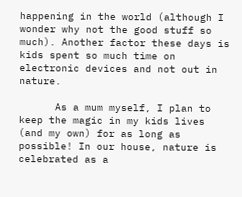happening in the world (although I wonder why not the good stuff so much). Another factor these days is kids spent so much time on electronic devices and not out in nature.

      As a mum myself, I plan to keep the magic in my kids lives (and my own) for as long as possible! In our house, nature is celebrated as a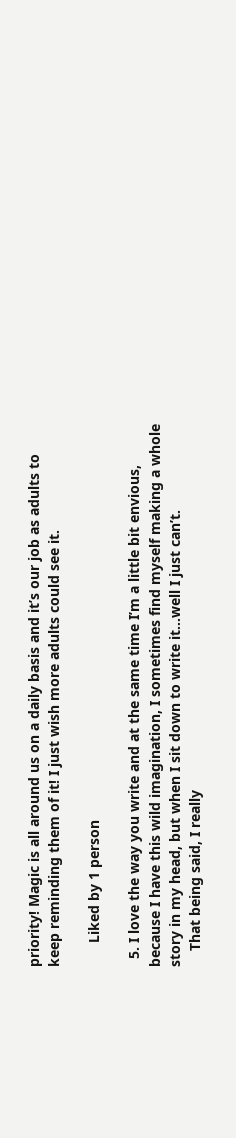priority! Magic is all around us on a daily basis and it’s our job as adults to keep reminding them of it! I just wish more adults could see it.

      Liked by 1 person

  5. I love the way you write and at the same time I’m a little bit envious, because I have this wild imagination, I sometimes find myself making a whole story in my head, but when I sit down to write it…well I just can’t.
    That being said, I really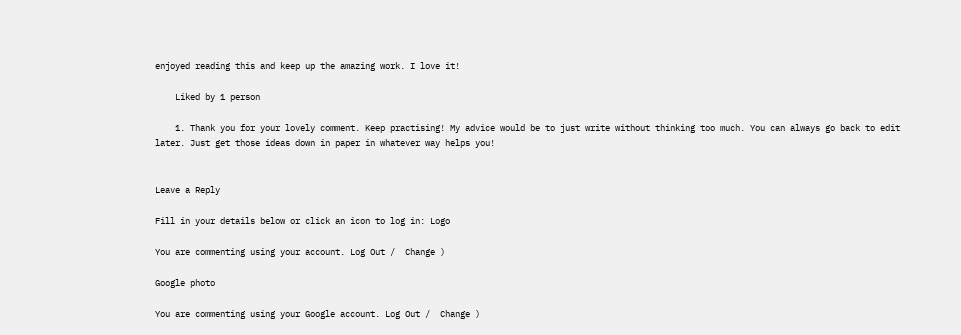enjoyed reading this and keep up the amazing work. I love it!

    Liked by 1 person

    1. Thank you for your lovely comment. Keep practising! My advice would be to just write without thinking too much. You can always go back to edit later. Just get those ideas down in paper in whatever way helps you!


Leave a Reply

Fill in your details below or click an icon to log in: Logo

You are commenting using your account. Log Out /  Change )

Google photo

You are commenting using your Google account. Log Out /  Change )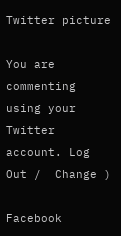Twitter picture

You are commenting using your Twitter account. Log Out /  Change )

Facebook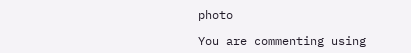photo

You are commenting using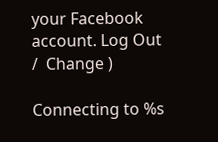your Facebook account. Log Out /  Change )

Connecting to %s